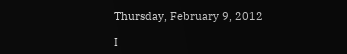Thursday, February 9, 2012

I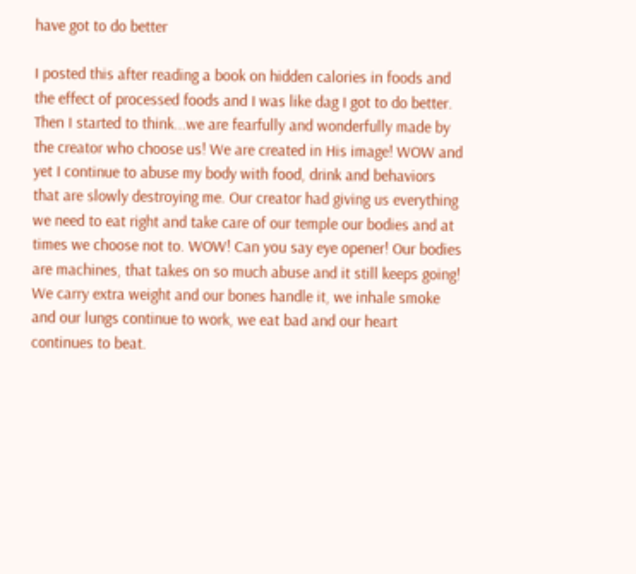have got to do better

I posted this after reading a book on hidden calories in foods and the effect of processed foods and I was like dag I got to do better. Then I started to think...we are fearfully and wonderfully made by the creator who choose us! We are created in His image! WOW and yet I continue to abuse my body with food, drink and behaviors that are slowly destroying me. Our creator had giving us everything we need to eat right and take care of our temple our bodies and at times we choose not to. WOW! Can you say eye opener! Our bodies are machines, that takes on so much abuse and it still keeps going! We carry extra weight and our bones handle it, we inhale smoke and our lungs continue to work, we eat bad and our heart continues to beat.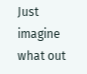Just imagine what out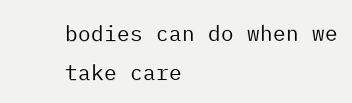bodies can do when we take care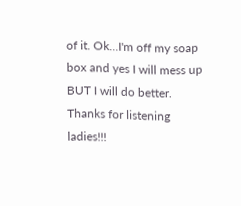of it. Ok...I'm off my soap box and yes I will mess up BUT I will do better. Thanks for listening ladies!!!